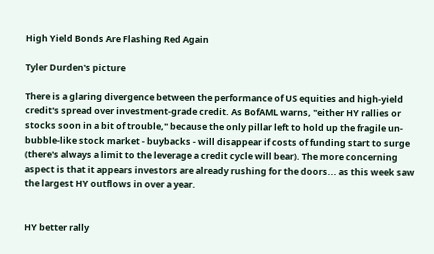High Yield Bonds Are Flashing Red Again

Tyler Durden's picture

There is a glaring divergence between the performance of US equities and high-yield credit's spread over investment-grade credit. As BofAML warns, "either HY rallies or stocks soon in a bit of trouble," because the only pillar left to hold up the fragile un-bubble-like stock market - buybacks - will disappear if costs of funding start to surge (there's always a limit to the leverage a credit cycle will bear). The more concerning aspect is that it appears investors are already rushing for the doors... as this week saw the largest HY outflows in over a year.


HY better rally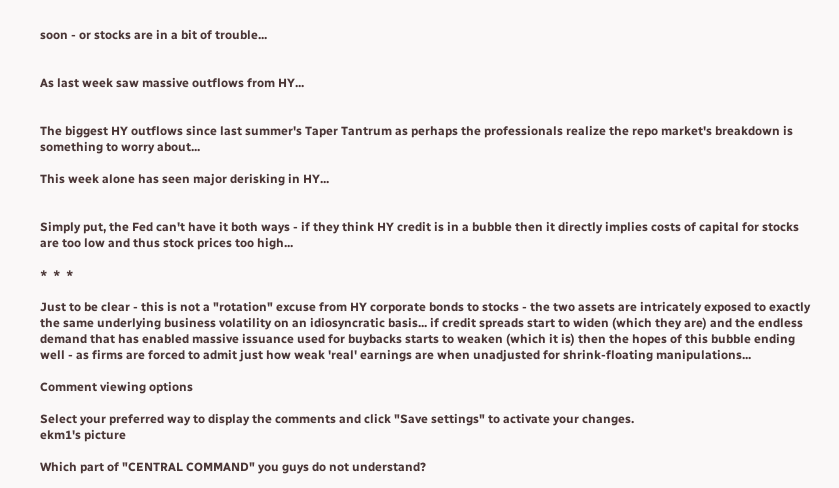soon - or stocks are in a bit of trouble...


As last week saw massive outflows from HY...


The biggest HY outflows since last summer's Taper Tantrum as perhaps the professionals realize the repo market's breakdown is something to worry about...

This week alone has seen major derisking in HY...


Simply put, the Fed can't have it both ways - if they think HY credit is in a bubble then it directly implies costs of capital for stocks are too low and thus stock prices too high...

*  *  *

Just to be clear - this is not a "rotation" excuse from HY corporate bonds to stocks - the two assets are intricately exposed to exactly the same underlying business volatility on an idiosyncratic basis... if credit spreads start to widen (which they are) and the endless demand that has enabled massive issuance used for buybacks starts to weaken (which it is) then the hopes of this bubble ending well - as firms are forced to admit just how weak 'real' earnings are when unadjusted for shrink-floating manipulations...

Comment viewing options

Select your preferred way to display the comments and click "Save settings" to activate your changes.
ekm1's picture

Which part of "CENTRAL COMMAND" you guys do not understand?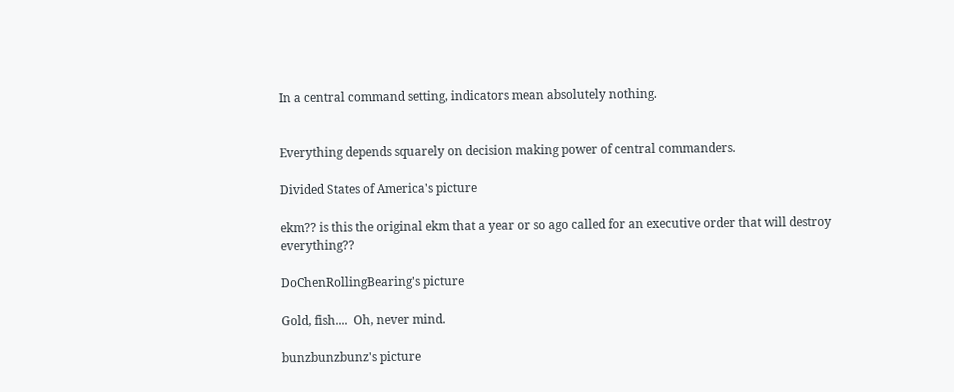In a central command setting, indicators mean absolutely nothing.


Everything depends squarely on decision making power of central commanders.

Divided States of America's picture

ekm?? is this the original ekm that a year or so ago called for an executive order that will destroy everything??

DoChenRollingBearing's picture

Gold, fish....  Oh, never mind.

bunzbunzbunz's picture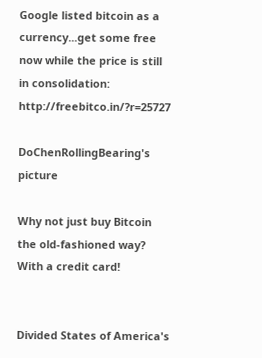Google listed bitcoin as a currency...get some free now while the price is still in consolidation: http://freebitco.in/?r=25727

DoChenRollingBearing's picture

Why not just buy Bitcoin the old-fashioned way?  With a credit card!


Divided States of America's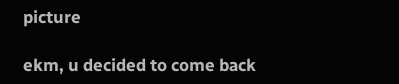picture

ekm, u decided to come back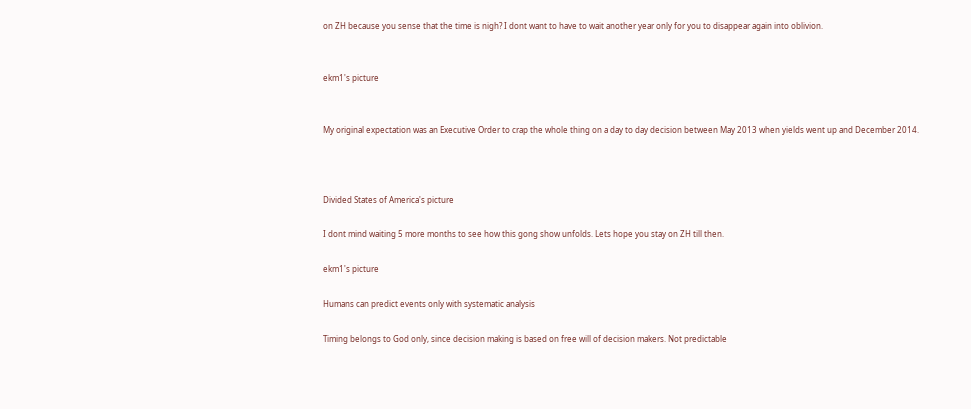on ZH because you sense that the time is nigh? I dont want to have to wait another year only for you to disappear again into oblivion.


ekm1's picture


My original expectation was an Executive Order to crap the whole thing on a day to day decision between May 2013 when yields went up and December 2014.



Divided States of America's picture

I dont mind waiting 5 more months to see how this gong show unfolds. Lets hope you stay on ZH till then.

ekm1's picture

Humans can predict events only with systematic analysis

Timing belongs to God only, since decision making is based on free will of decision makers. Not predictable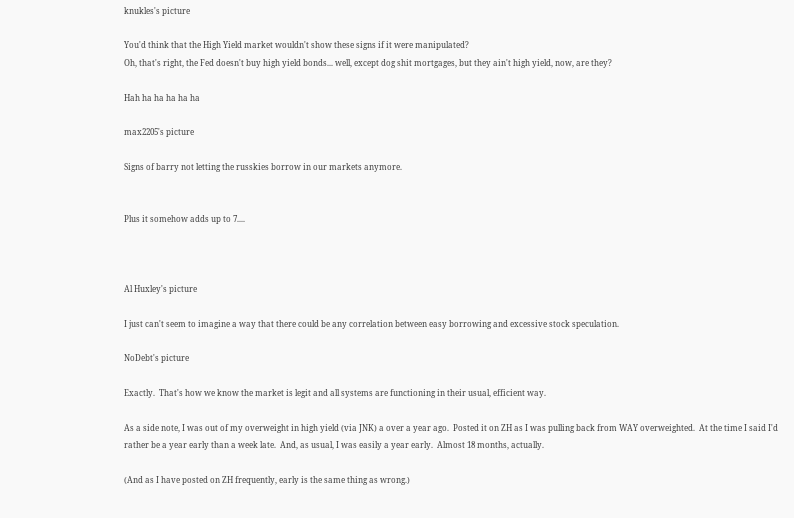knukles's picture

You'd think that the High Yield market wouldn't show these signs if it were manipulated?
Oh, that's right, the Fed doesn't buy high yield bonds... well, except dog shit mortgages, but they ain't high yield, now, are they?

Hah ha ha ha ha ha

max2205's picture

Signs of barry not letting the russkies borrow in our markets anymore.


Plus it somehow adds up to 7....



Al Huxley's picture

I just can't seem to imagine a way that there could be any correlation between easy borrowing and excessive stock speculation.

NoDebt's picture

Exactly.  That's how we know the market is legit and all systems are functioning in their usual, efficient way.

As a side note, I was out of my overweight in high yield (via JNK) a over a year ago.  Posted it on ZH as I was pulling back from WAY overweighted.  At the time I said I'd rather be a year early than a week late.  And, as usual, I was easily a year early.  Almost 18 months, actually.

(And as I have posted on ZH frequently, early is the same thing as wrong.)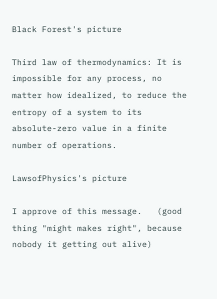Black Forest's picture

Third law of thermodynamics: It is impossible for any process, no matter how idealized, to reduce the entropy of a system to its absolute-zero value in a finite number of operations.

LawsofPhysics's picture

I approve of this message.   (good thing "might makes right", because nobody it getting out alive)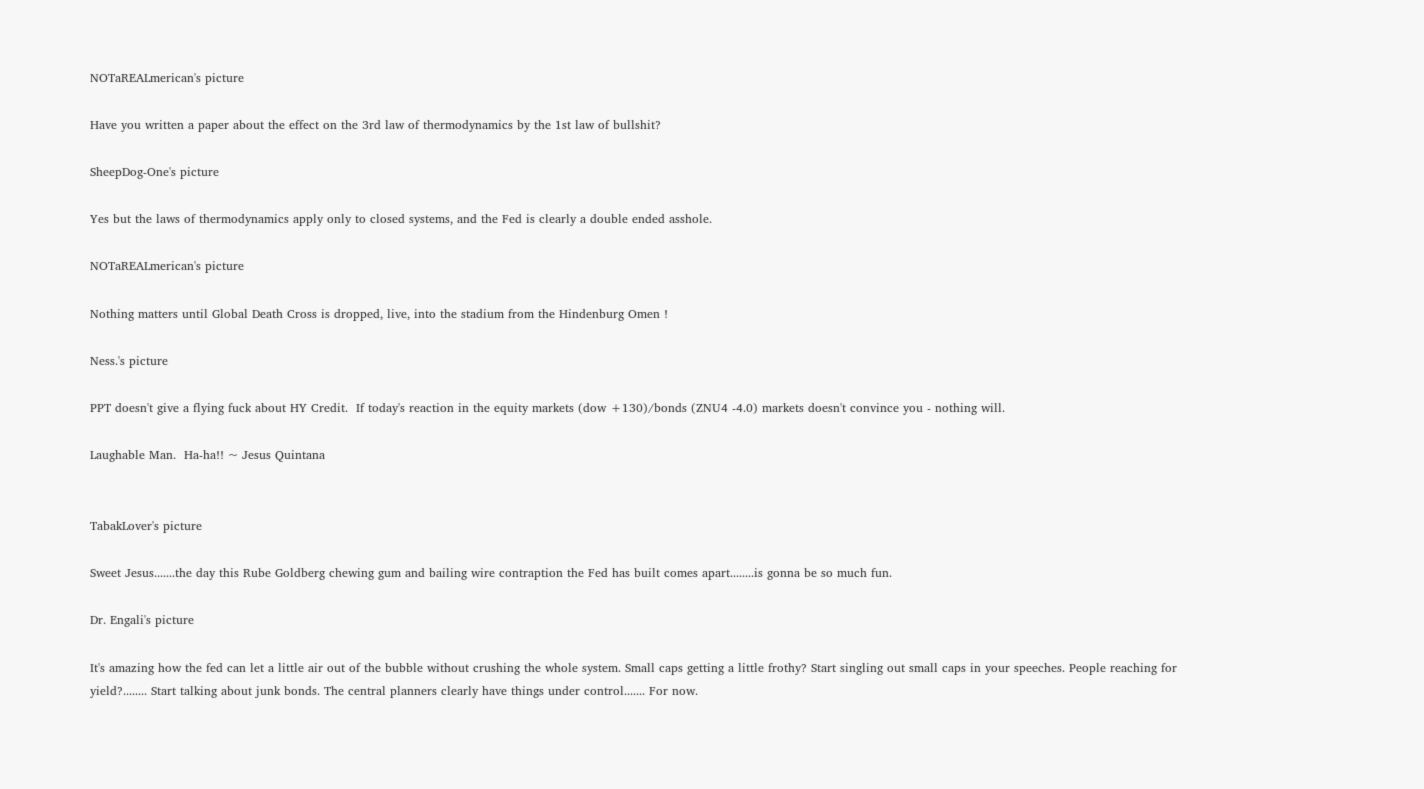NOTaREALmerican's picture

Have you written a paper about the effect on the 3rd law of thermodynamics by the 1st law of bullshit?

SheepDog-One's picture

Yes but the laws of thermodynamics apply only to closed systems, and the Fed is clearly a double ended asshole.

NOTaREALmerican's picture

Nothing matters until Global Death Cross is dropped, live, into the stadium from the Hindenburg Omen !

Ness.'s picture

PPT doesn't give a flying fuck about HY Credit.  If today's reaction in the equity markets (dow +130)/bonds (ZNU4 -4.0) markets doesn't convince you - nothing will.

Laughable Man.  Ha-ha!! ~ Jesus Quintana


TabakLover's picture

Sweet Jesus.......the day this Rube Goldberg chewing gum and bailing wire contraption the Fed has built comes apart........is gonna be so much fun.

Dr. Engali's picture

It's amazing how the fed can let a little air out of the bubble without crushing the whole system. Small caps getting a little frothy? Start singling out small caps in your speeches. People reaching for yield?........ Start talking about junk bonds. The central planners clearly have things under control....... For now.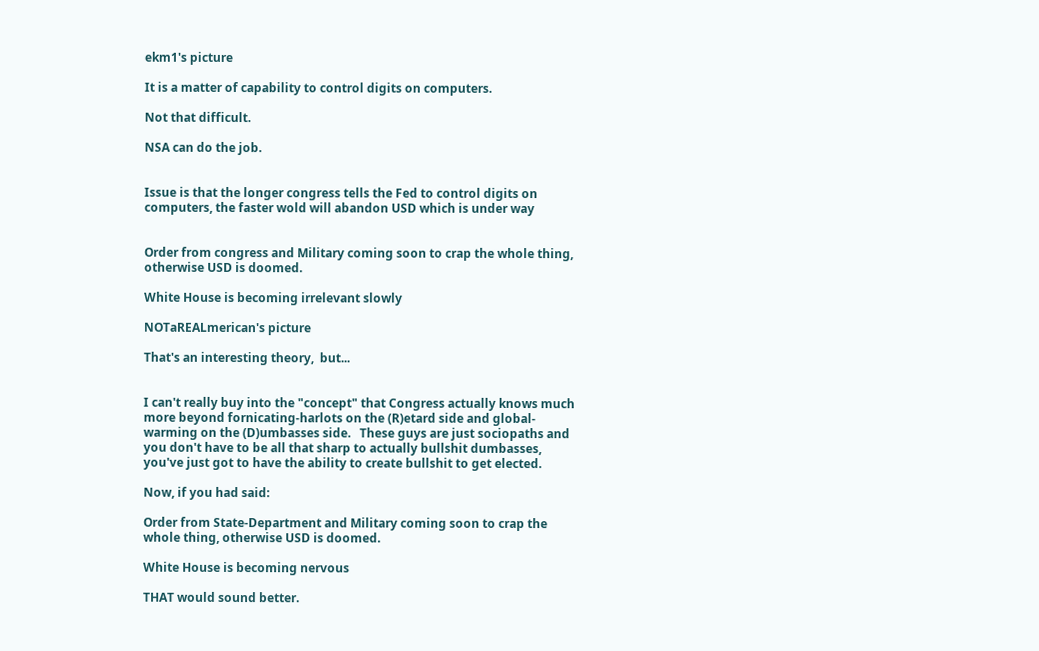ekm1's picture

It is a matter of capability to control digits on computers.

Not that difficult.

NSA can do the job.


Issue is that the longer congress tells the Fed to control digits on computers, the faster wold will abandon USD which is under way


Order from congress and Military coming soon to crap the whole thing, otherwise USD is doomed.

White House is becoming irrelevant slowly

NOTaREALmerican's picture

That's an interesting theory,  but...


I can't really buy into the "concept" that Congress actually knows much more beyond fornicating-harlots on the (R)etard side and global-warming on the (D)umbasses side.   These guys are just sociopaths and you don't have to be all that sharp to actually bullshit dumbasses, you've just got to have the ability to create bullshit to get elected.

Now, if you had said:

Order from State-Department and Military coming soon to crap the whole thing, otherwise USD is doomed.

White House is becoming nervous

THAT would sound better.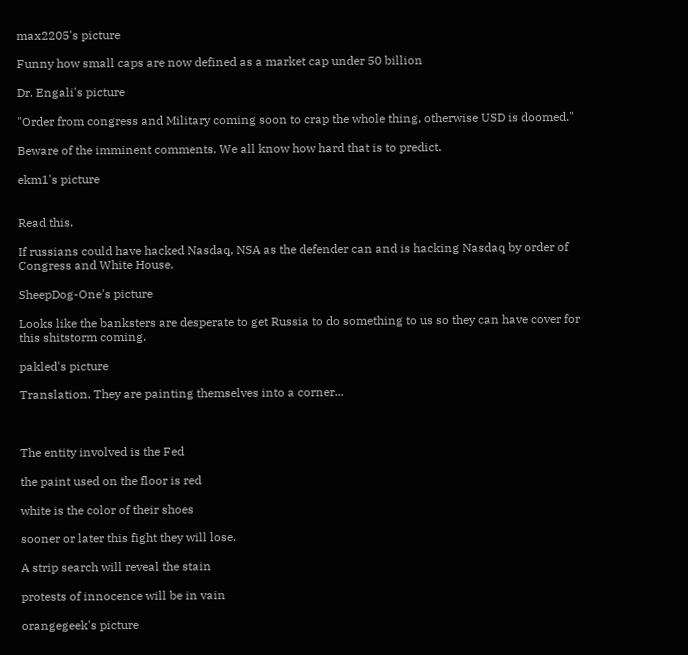max2205's picture

Funny how small caps are now defined as a market cap under 50 billion

Dr. Engali's picture

"Order from congress and Military coming soon to crap the whole thing, otherwise USD is doomed."

Beware of the imminent comments. We all know how hard that is to predict.

ekm1's picture


Read this.

If russians could have hacked Nasdaq, NSA as the defender can and is hacking Nasdaq by order of Congress and White House.

SheepDog-One's picture

Looks like the banksters are desperate to get Russia to do something to us so they can have cover for this shitstorm coming.

pakled's picture

Translation. They are painting themselves into a corner...



The entity involved is the Fed

the paint used on the floor is red

white is the color of their shoes

sooner or later this fight they will lose.

A strip search will reveal the stain

protests of innocence will be in vain

orangegeek's picture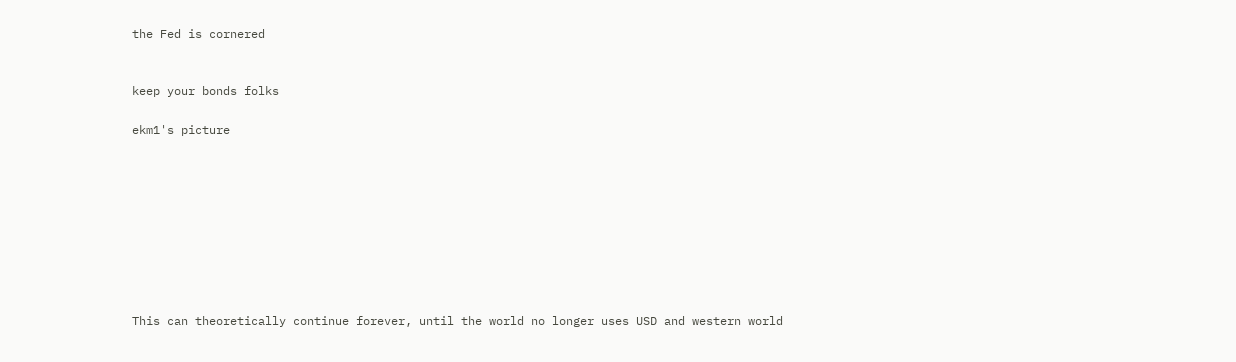the Fed is cornered


keep your bonds folks

ekm1's picture









This can theoretically continue forever, until the world no longer uses USD and western world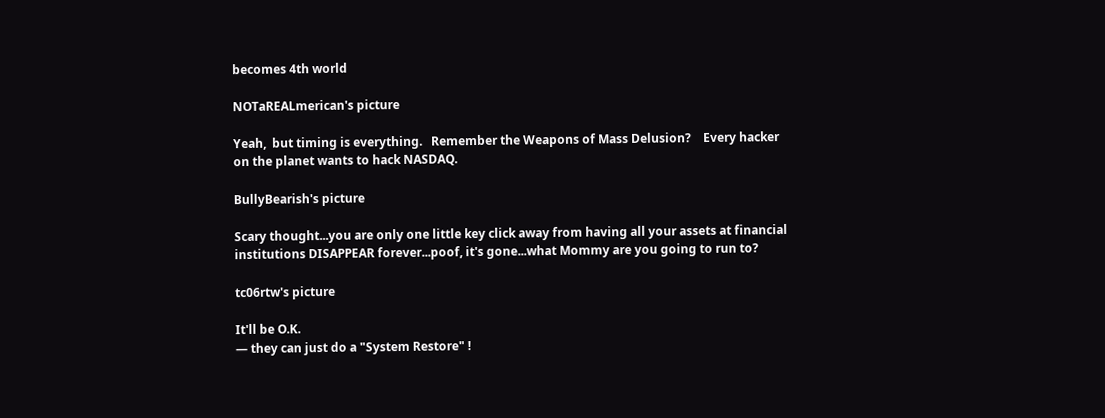becomes 4th world

NOTaREALmerican's picture

Yeah,  but timing is everything.   Remember the Weapons of Mass Delusion?    Every hacker on the planet wants to hack NASDAQ.

BullyBearish's picture

Scary thought...you are only one little key click away from having all your assets at financial institutions DISAPPEAR forever...poof, it's gone...what Mommy are you going to run to?

tc06rtw's picture

It'll be O.K.
— they can just do a "System Restore" !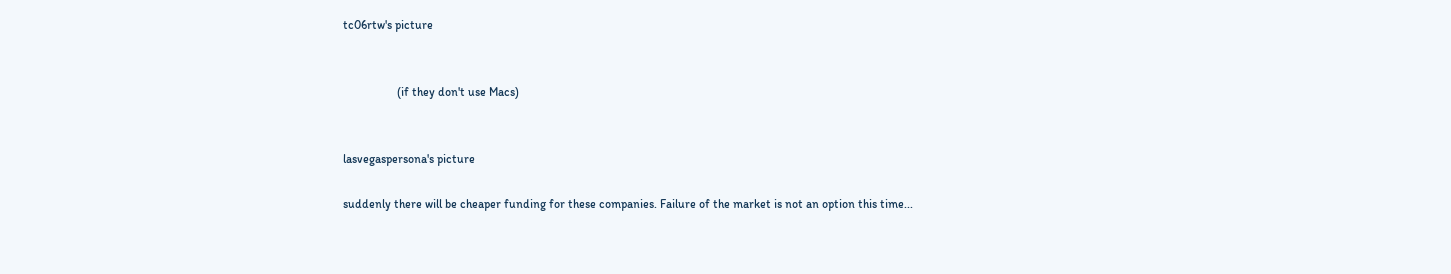tc06rtw's picture


                  (if they don't use Macs)


lasvegaspersona's picture

suddenly there will be cheaper funding for these companies. Failure of the market is not an option this time...